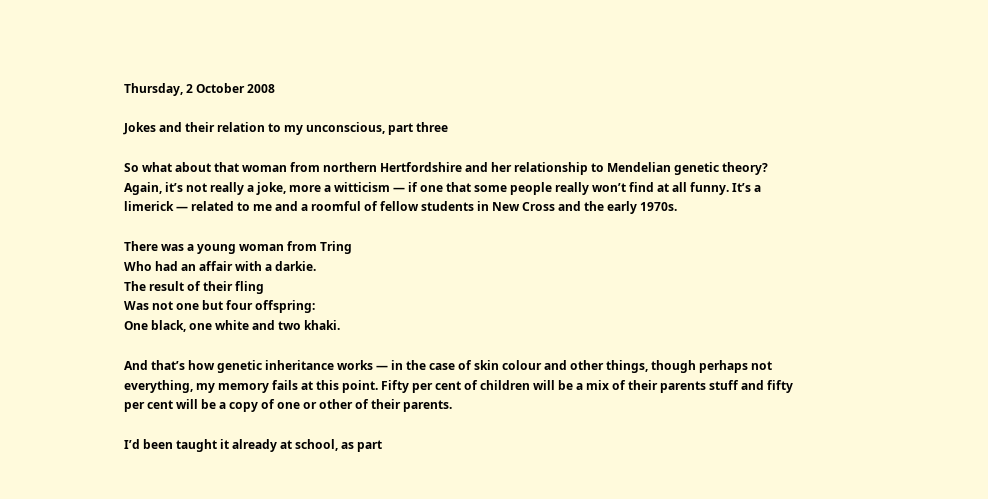Thursday, 2 October 2008

Jokes and their relation to my unconscious, part three

So what about that woman from northern Hertfordshire and her relationship to Mendelian genetic theory? Again, it’s not really a joke, more a witticism — if one that some people really won’t find at all funny. It’s a limerick — related to me and a roomful of fellow students in New Cross and the early 1970s.

There was a young woman from Tring
Who had an affair with a darkie.
The result of their fling
Was not one but four offspring:
One black, one white and two khaki.

And that’s how genetic inheritance works — in the case of skin colour and other things, though perhaps not everything, my memory fails at this point. Fifty per cent of children will be a mix of their parents stuff and fifty per cent will be a copy of one or other of their parents.

I’d been taught it already at school, as part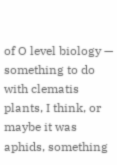of O level biology — something to do with clematis plants, I think, or maybe it was aphids, something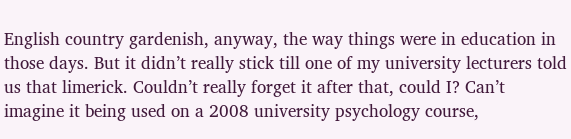English country gardenish, anyway, the way things were in education in those days. But it didn’t really stick till one of my university lecturers told us that limerick. Couldn’t really forget it after that, could I? Can’t imagine it being used on a 2008 university psychology course,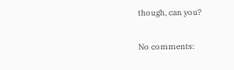though, can you?

No comments: